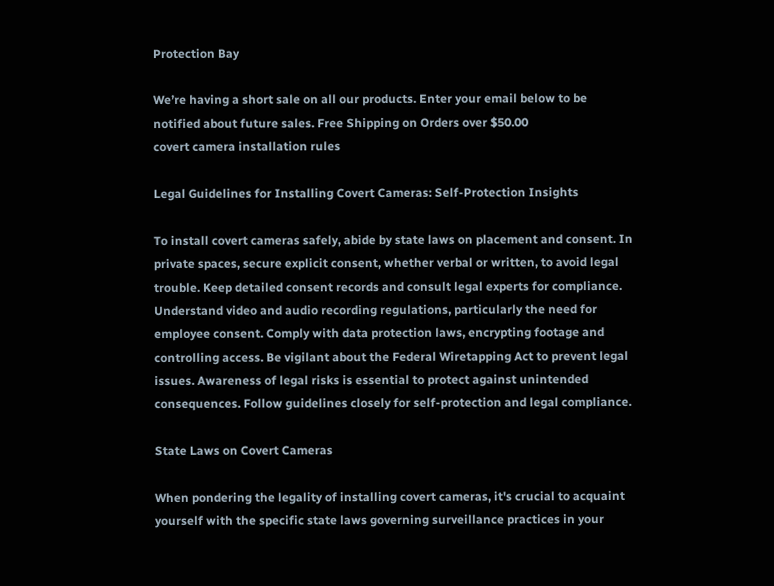Protection Bay

We’re having a short sale on all our products. Enter your email below to be notified about future sales. Free Shipping on Orders over $50.00
covert camera installation rules

Legal Guidelines for Installing Covert Cameras: Self-Protection Insights

To install covert cameras safely, abide by state laws on placement and consent. In private spaces, secure explicit consent, whether verbal or written, to avoid legal trouble. Keep detailed consent records and consult legal experts for compliance. Understand video and audio recording regulations, particularly the need for employee consent. Comply with data protection laws, encrypting footage and controlling access. Be vigilant about the Federal Wiretapping Act to prevent legal issues. Awareness of legal risks is essential to protect against unintended consequences. Follow guidelines closely for self-protection and legal compliance.

State Laws on Covert Cameras

When pondering the legality of installing covert cameras, it's crucial to acquaint yourself with the specific state laws governing surveillance practices in your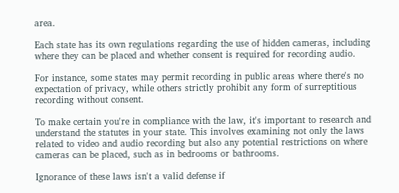area.

Each state has its own regulations regarding the use of hidden cameras, including where they can be placed and whether consent is required for recording audio.

For instance, some states may permit recording in public areas where there's no expectation of privacy, while others strictly prohibit any form of surreptitious recording without consent.

To make certain you're in compliance with the law, it's important to research and understand the statutes in your state. This involves examining not only the laws related to video and audio recording but also any potential restrictions on where cameras can be placed, such as in bedrooms or bathrooms.

Ignorance of these laws isn't a valid defense if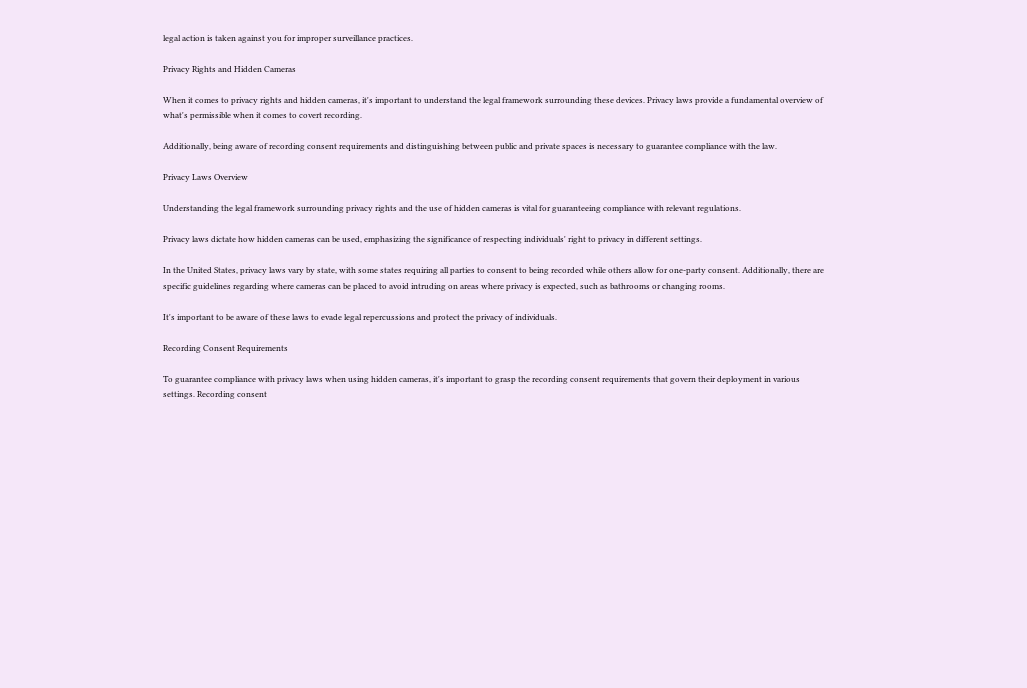legal action is taken against you for improper surveillance practices.

Privacy Rights and Hidden Cameras

When it comes to privacy rights and hidden cameras, it's important to understand the legal framework surrounding these devices. Privacy laws provide a fundamental overview of what's permissible when it comes to covert recording.

Additionally, being aware of recording consent requirements and distinguishing between public and private spaces is necessary to guarantee compliance with the law.

Privacy Laws Overview

Understanding the legal framework surrounding privacy rights and the use of hidden cameras is vital for guaranteeing compliance with relevant regulations.

Privacy laws dictate how hidden cameras can be used, emphasizing the significance of respecting individuals' right to privacy in different settings.

In the United States, privacy laws vary by state, with some states requiring all parties to consent to being recorded while others allow for one-party consent. Additionally, there are specific guidelines regarding where cameras can be placed to avoid intruding on areas where privacy is expected, such as bathrooms or changing rooms.

It's important to be aware of these laws to evade legal repercussions and protect the privacy of individuals.

Recording Consent Requirements

To guarantee compliance with privacy laws when using hidden cameras, it's important to grasp the recording consent requirements that govern their deployment in various settings. Recording consent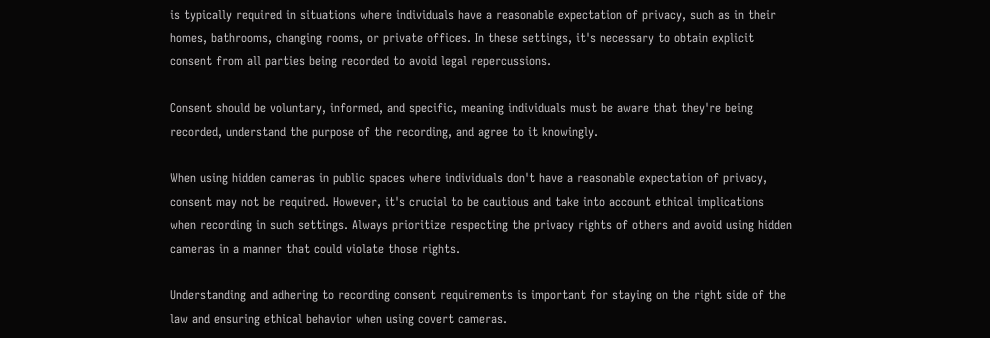is typically required in situations where individuals have a reasonable expectation of privacy, such as in their homes, bathrooms, changing rooms, or private offices. In these settings, it's necessary to obtain explicit consent from all parties being recorded to avoid legal repercussions.

Consent should be voluntary, informed, and specific, meaning individuals must be aware that they're being recorded, understand the purpose of the recording, and agree to it knowingly.

When using hidden cameras in public spaces where individuals don't have a reasonable expectation of privacy, consent may not be required. However, it's crucial to be cautious and take into account ethical implications when recording in such settings. Always prioritize respecting the privacy rights of others and avoid using hidden cameras in a manner that could violate those rights.

Understanding and adhering to recording consent requirements is important for staying on the right side of the law and ensuring ethical behavior when using covert cameras.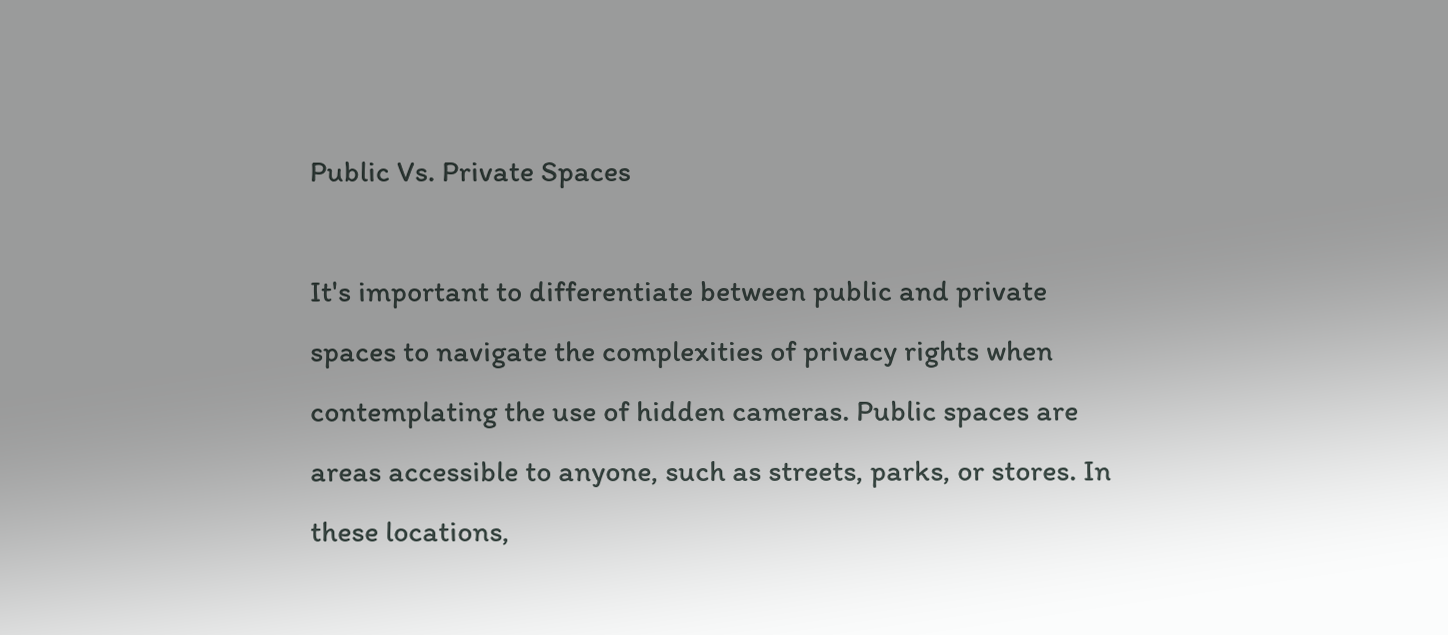Public Vs. Private Spaces

It's important to differentiate between public and private spaces to navigate the complexities of privacy rights when contemplating the use of hidden cameras. Public spaces are areas accessible to anyone, such as streets, parks, or stores. In these locations,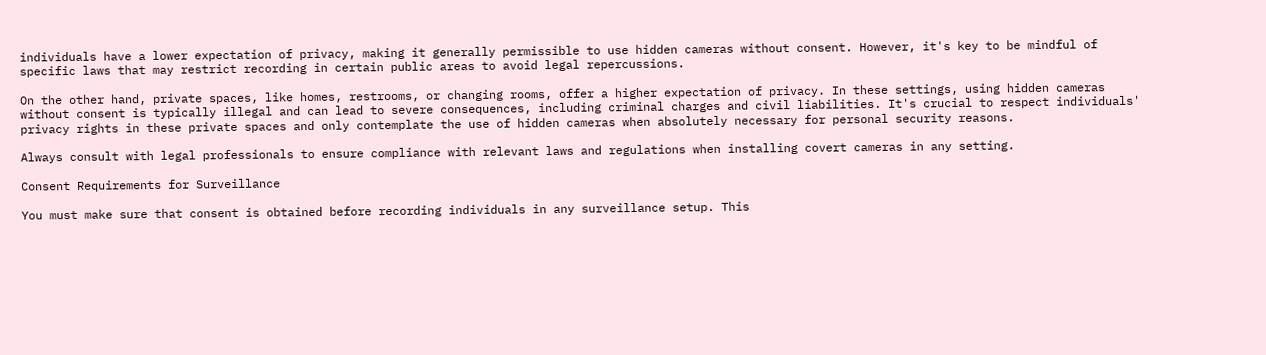individuals have a lower expectation of privacy, making it generally permissible to use hidden cameras without consent. However, it's key to be mindful of specific laws that may restrict recording in certain public areas to avoid legal repercussions.

On the other hand, private spaces, like homes, restrooms, or changing rooms, offer a higher expectation of privacy. In these settings, using hidden cameras without consent is typically illegal and can lead to severe consequences, including criminal charges and civil liabilities. It's crucial to respect individuals' privacy rights in these private spaces and only contemplate the use of hidden cameras when absolutely necessary for personal security reasons.

Always consult with legal professionals to ensure compliance with relevant laws and regulations when installing covert cameras in any setting.

Consent Requirements for Surveillance

You must make sure that consent is obtained before recording individuals in any surveillance setup. This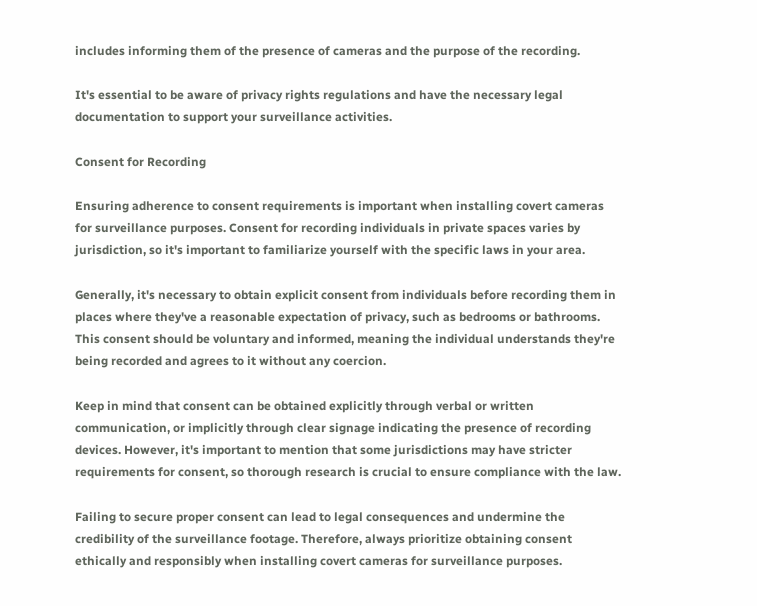includes informing them of the presence of cameras and the purpose of the recording.

It's essential to be aware of privacy rights regulations and have the necessary legal documentation to support your surveillance activities.

Consent for Recording

Ensuring adherence to consent requirements is important when installing covert cameras for surveillance purposes. Consent for recording individuals in private spaces varies by jurisdiction, so it's important to familiarize yourself with the specific laws in your area.

Generally, it's necessary to obtain explicit consent from individuals before recording them in places where they've a reasonable expectation of privacy, such as bedrooms or bathrooms. This consent should be voluntary and informed, meaning the individual understands they're being recorded and agrees to it without any coercion.

Keep in mind that consent can be obtained explicitly through verbal or written communication, or implicitly through clear signage indicating the presence of recording devices. However, it's important to mention that some jurisdictions may have stricter requirements for consent, so thorough research is crucial to ensure compliance with the law.

Failing to secure proper consent can lead to legal consequences and undermine the credibility of the surveillance footage. Therefore, always prioritize obtaining consent ethically and responsibly when installing covert cameras for surveillance purposes.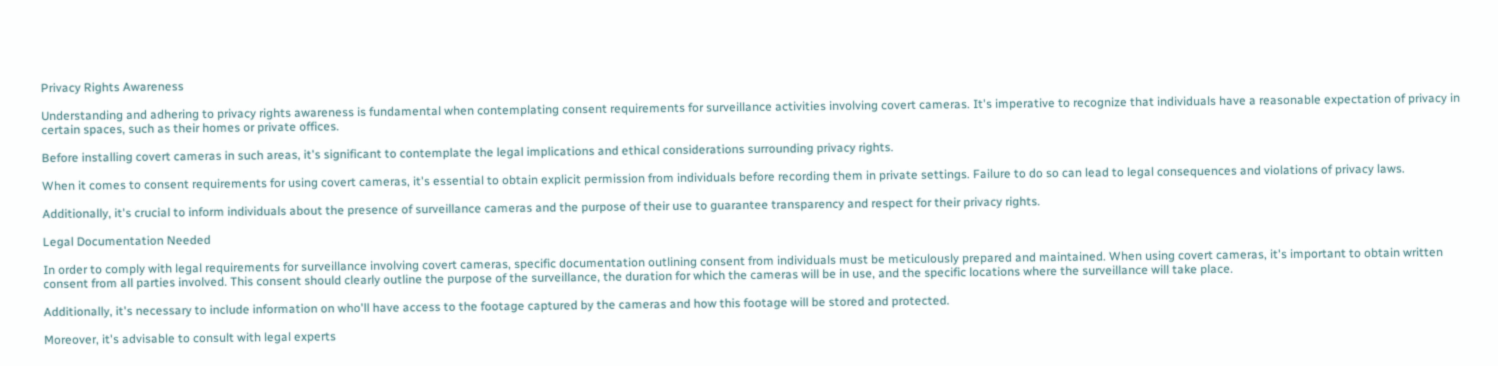Privacy Rights Awareness

Understanding and adhering to privacy rights awareness is fundamental when contemplating consent requirements for surveillance activities involving covert cameras. It's imperative to recognize that individuals have a reasonable expectation of privacy in certain spaces, such as their homes or private offices.

Before installing covert cameras in such areas, it's significant to contemplate the legal implications and ethical considerations surrounding privacy rights.

When it comes to consent requirements for using covert cameras, it's essential to obtain explicit permission from individuals before recording them in private settings. Failure to do so can lead to legal consequences and violations of privacy laws.

Additionally, it's crucial to inform individuals about the presence of surveillance cameras and the purpose of their use to guarantee transparency and respect for their privacy rights.

Legal Documentation Needed

In order to comply with legal requirements for surveillance involving covert cameras, specific documentation outlining consent from individuals must be meticulously prepared and maintained. When using covert cameras, it's important to obtain written consent from all parties involved. This consent should clearly outline the purpose of the surveillance, the duration for which the cameras will be in use, and the specific locations where the surveillance will take place.

Additionally, it's necessary to include information on who'll have access to the footage captured by the cameras and how this footage will be stored and protected.

Moreover, it's advisable to consult with legal experts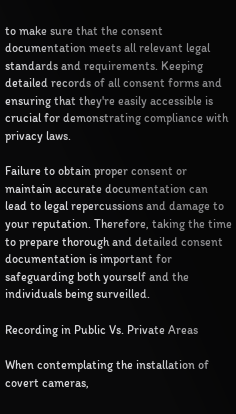to make sure that the consent documentation meets all relevant legal standards and requirements. Keeping detailed records of all consent forms and ensuring that they're easily accessible is crucial for demonstrating compliance with privacy laws.

Failure to obtain proper consent or maintain accurate documentation can lead to legal repercussions and damage to your reputation. Therefore, taking the time to prepare thorough and detailed consent documentation is important for safeguarding both yourself and the individuals being surveilled.

Recording in Public Vs. Private Areas

When contemplating the installation of covert cameras,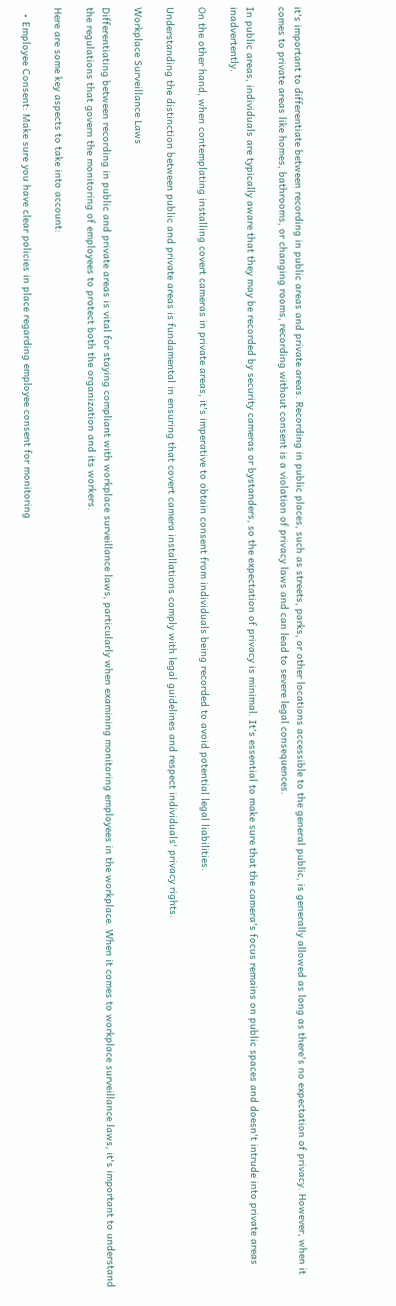it's important to differentiate between recording in public areas and private areas. Recording in public places, such as streets, parks, or other locations accessible to the general public, is generally allowed as long as there's no expectation of privacy. However, when it comes to private areas like homes, bathrooms, or changing rooms, recording without consent is a violation of privacy laws and can lead to severe legal consequences.

In public areas, individuals are typically aware that they may be recorded by security cameras or bystanders, so the expectation of privacy is minimal. It's essential to make sure that the camera's focus remains on public spaces and doesn't intrude into private areas inadvertently.

On the other hand, when contemplating installing covert cameras in private areas, it's imperative to obtain consent from individuals being recorded to avoid potential legal liabilities.

Understanding the distinction between public and private areas is fundamental in ensuring that covert camera installations comply with legal guidelines and respect individuals' privacy rights.

Workplace Surveillance Laws

Differentiating between recording in public and private areas is vital for staying compliant with workplace surveillance laws, particularly when examining monitoring employees in the workplace. When it comes to workplace surveillance laws, it's important to understand the regulations that govern the monitoring of employees to protect both the organization and its workers.

Here are some key aspects to take into account:

  • Employee Consent: Make sure you have clear policies in place regarding employee consent for monitoring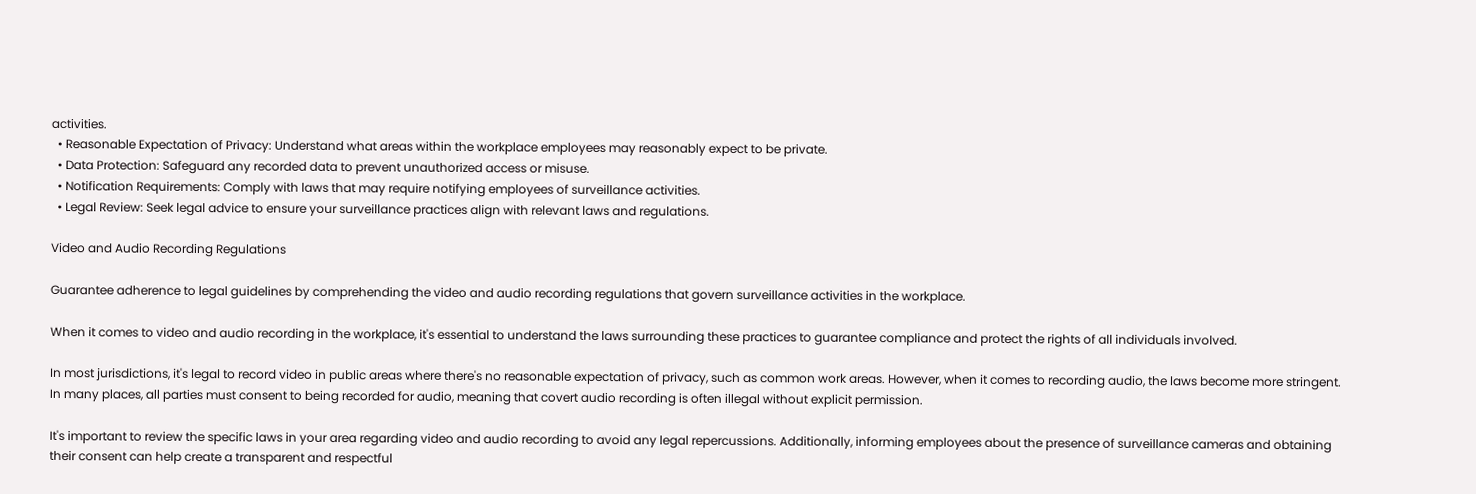activities.
  • Reasonable Expectation of Privacy: Understand what areas within the workplace employees may reasonably expect to be private.
  • Data Protection: Safeguard any recorded data to prevent unauthorized access or misuse.
  • Notification Requirements: Comply with laws that may require notifying employees of surveillance activities.
  • Legal Review: Seek legal advice to ensure your surveillance practices align with relevant laws and regulations.

Video and Audio Recording Regulations

Guarantee adherence to legal guidelines by comprehending the video and audio recording regulations that govern surveillance activities in the workplace.

When it comes to video and audio recording in the workplace, it's essential to understand the laws surrounding these practices to guarantee compliance and protect the rights of all individuals involved.

In most jurisdictions, it's legal to record video in public areas where there's no reasonable expectation of privacy, such as common work areas. However, when it comes to recording audio, the laws become more stringent. In many places, all parties must consent to being recorded for audio, meaning that covert audio recording is often illegal without explicit permission.

It's important to review the specific laws in your area regarding video and audio recording to avoid any legal repercussions. Additionally, informing employees about the presence of surveillance cameras and obtaining their consent can help create a transparent and respectful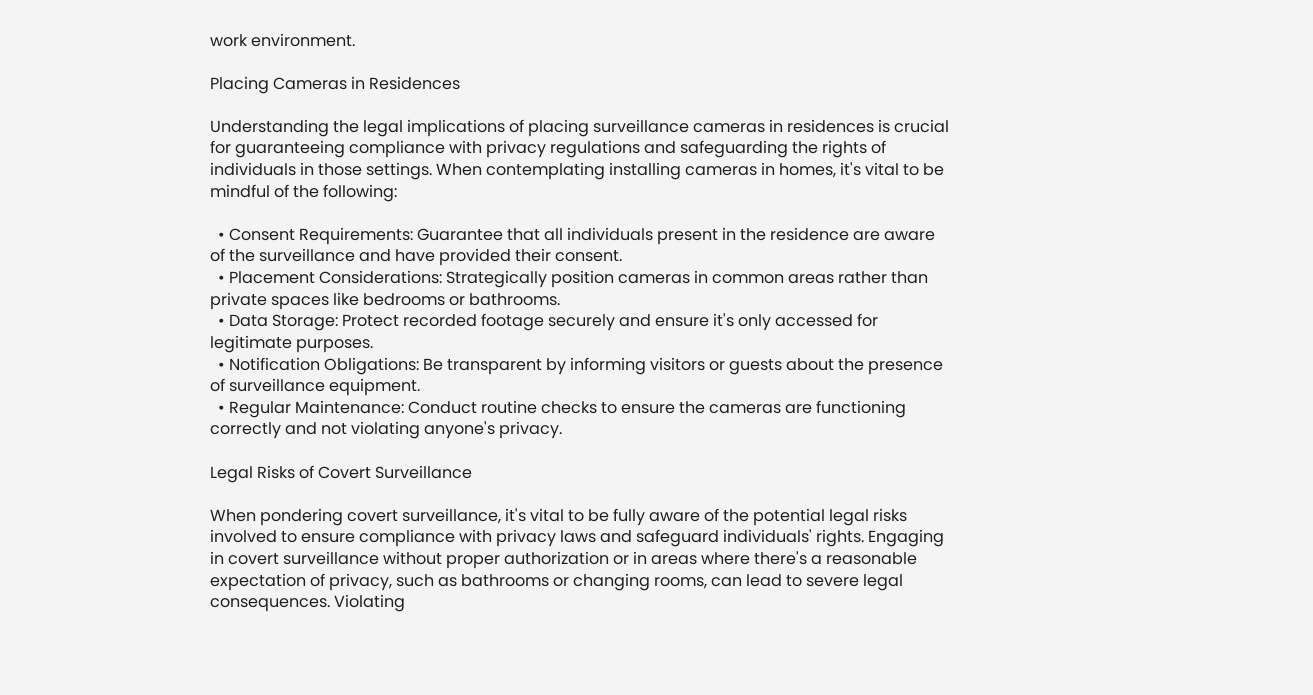work environment.

Placing Cameras in Residences

Understanding the legal implications of placing surveillance cameras in residences is crucial for guaranteeing compliance with privacy regulations and safeguarding the rights of individuals in those settings. When contemplating installing cameras in homes, it's vital to be mindful of the following:

  • Consent Requirements: Guarantee that all individuals present in the residence are aware of the surveillance and have provided their consent.
  • Placement Considerations: Strategically position cameras in common areas rather than private spaces like bedrooms or bathrooms.
  • Data Storage: Protect recorded footage securely and ensure it's only accessed for legitimate purposes.
  • Notification Obligations: Be transparent by informing visitors or guests about the presence of surveillance equipment.
  • Regular Maintenance: Conduct routine checks to ensure the cameras are functioning correctly and not violating anyone's privacy.

Legal Risks of Covert Surveillance

When pondering covert surveillance, it's vital to be fully aware of the potential legal risks involved to ensure compliance with privacy laws and safeguard individuals' rights. Engaging in covert surveillance without proper authorization or in areas where there's a reasonable expectation of privacy, such as bathrooms or changing rooms, can lead to severe legal consequences. Violating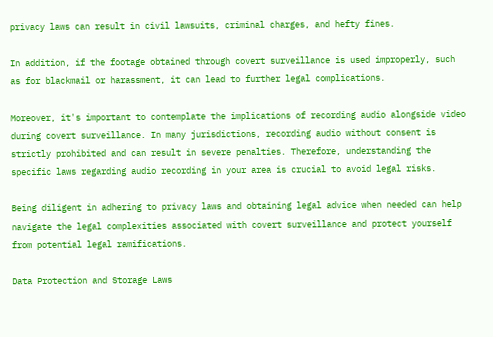privacy laws can result in civil lawsuits, criminal charges, and hefty fines.

In addition, if the footage obtained through covert surveillance is used improperly, such as for blackmail or harassment, it can lead to further legal complications.

Moreover, it's important to contemplate the implications of recording audio alongside video during covert surveillance. In many jurisdictions, recording audio without consent is strictly prohibited and can result in severe penalties. Therefore, understanding the specific laws regarding audio recording in your area is crucial to avoid legal risks.

Being diligent in adhering to privacy laws and obtaining legal advice when needed can help navigate the legal complexities associated with covert surveillance and protect yourself from potential legal ramifications.

Data Protection and Storage Laws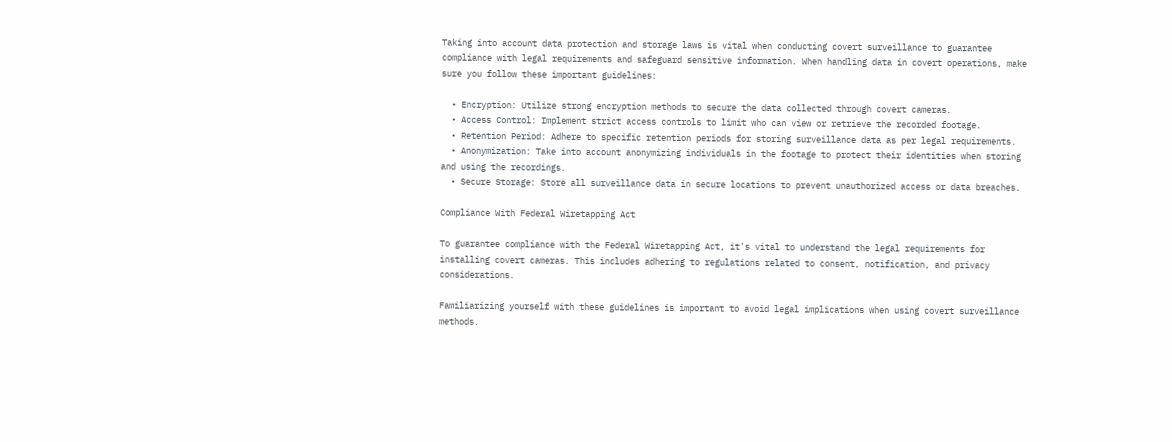Taking into account data protection and storage laws is vital when conducting covert surveillance to guarantee compliance with legal requirements and safeguard sensitive information. When handling data in covert operations, make sure you follow these important guidelines:

  • Encryption: Utilize strong encryption methods to secure the data collected through covert cameras.
  • Access Control: Implement strict access controls to limit who can view or retrieve the recorded footage.
  • Retention Period: Adhere to specific retention periods for storing surveillance data as per legal requirements.
  • Anonymization: Take into account anonymizing individuals in the footage to protect their identities when storing and using the recordings.
  • Secure Storage: Store all surveillance data in secure locations to prevent unauthorized access or data breaches.

Compliance With Federal Wiretapping Act

To guarantee compliance with the Federal Wiretapping Act, it's vital to understand the legal requirements for installing covert cameras. This includes adhering to regulations related to consent, notification, and privacy considerations.

Familiarizing yourself with these guidelines is important to avoid legal implications when using covert surveillance methods.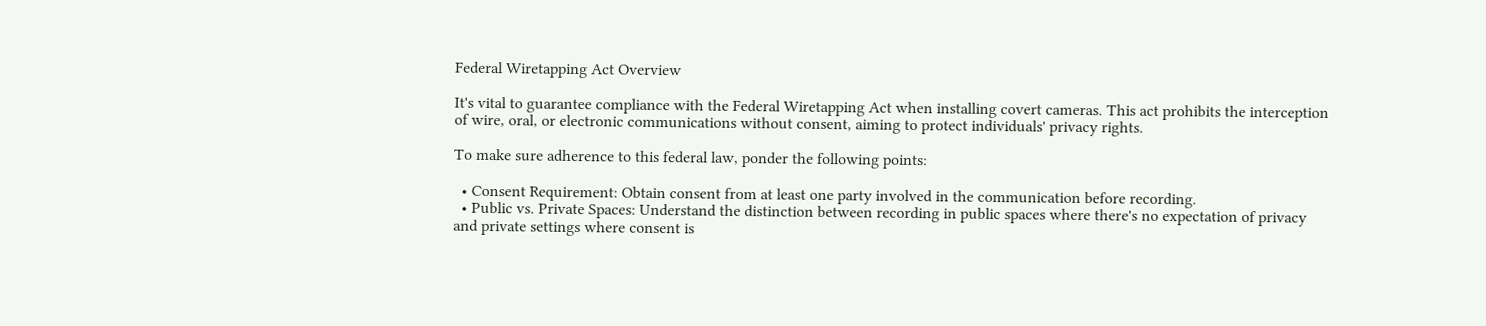Federal Wiretapping Act Overview

It's vital to guarantee compliance with the Federal Wiretapping Act when installing covert cameras. This act prohibits the interception of wire, oral, or electronic communications without consent, aiming to protect individuals' privacy rights.

To make sure adherence to this federal law, ponder the following points:

  • Consent Requirement: Obtain consent from at least one party involved in the communication before recording.
  • Public vs. Private Spaces: Understand the distinction between recording in public spaces where there's no expectation of privacy and private settings where consent is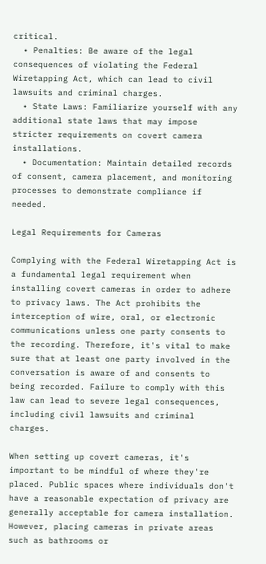critical.
  • Penalties: Be aware of the legal consequences of violating the Federal Wiretapping Act, which can lead to civil lawsuits and criminal charges.
  • State Laws: Familiarize yourself with any additional state laws that may impose stricter requirements on covert camera installations.
  • Documentation: Maintain detailed records of consent, camera placement, and monitoring processes to demonstrate compliance if needed.

Legal Requirements for Cameras

Complying with the Federal Wiretapping Act is a fundamental legal requirement when installing covert cameras in order to adhere to privacy laws. The Act prohibits the interception of wire, oral, or electronic communications unless one party consents to the recording. Therefore, it's vital to make sure that at least one party involved in the conversation is aware of and consents to being recorded. Failure to comply with this law can lead to severe legal consequences, including civil lawsuits and criminal charges.

When setting up covert cameras, it's important to be mindful of where they're placed. Public spaces where individuals don't have a reasonable expectation of privacy are generally acceptable for camera installation. However, placing cameras in private areas such as bathrooms or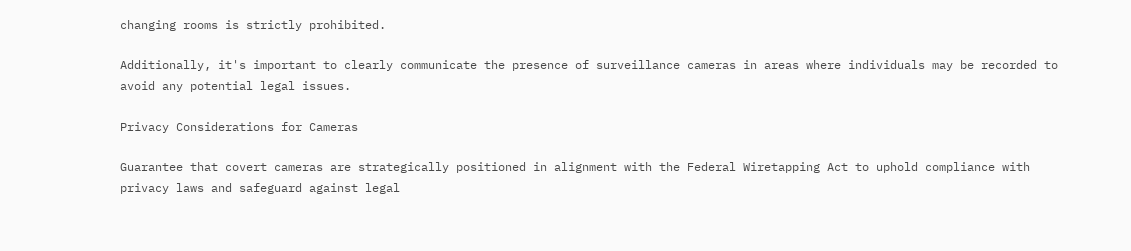changing rooms is strictly prohibited.

Additionally, it's important to clearly communicate the presence of surveillance cameras in areas where individuals may be recorded to avoid any potential legal issues.

Privacy Considerations for Cameras

Guarantee that covert cameras are strategically positioned in alignment with the Federal Wiretapping Act to uphold compliance with privacy laws and safeguard against legal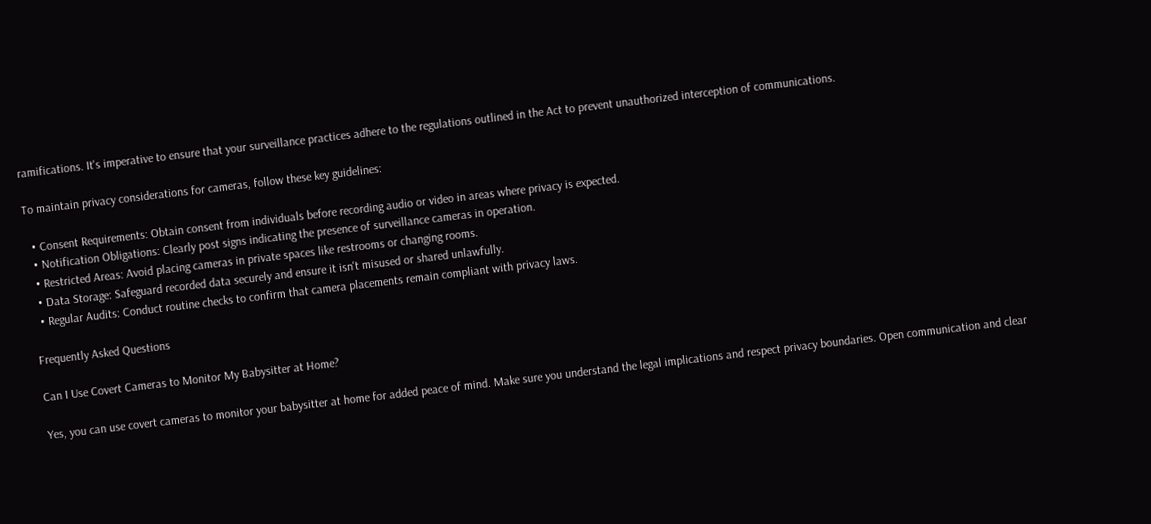ramifications. It's imperative to ensure that your surveillance practices adhere to the regulations outlined in the Act to prevent unauthorized interception of communications.

To maintain privacy considerations for cameras, follow these key guidelines:

  • Consent Requirements: Obtain consent from individuals before recording audio or video in areas where privacy is expected.
  • Notification Obligations: Clearly post signs indicating the presence of surveillance cameras in operation.
  • Restricted Areas: Avoid placing cameras in private spaces like restrooms or changing rooms.
  • Data Storage: Safeguard recorded data securely and ensure it isn't misused or shared unlawfully.
  • Regular Audits: Conduct routine checks to confirm that camera placements remain compliant with privacy laws.

Frequently Asked Questions

Can I Use Covert Cameras to Monitor My Babysitter at Home?

Yes, you can use covert cameras to monitor your babysitter at home for added peace of mind. Make sure you understand the legal implications and respect privacy boundaries. Open communication and clear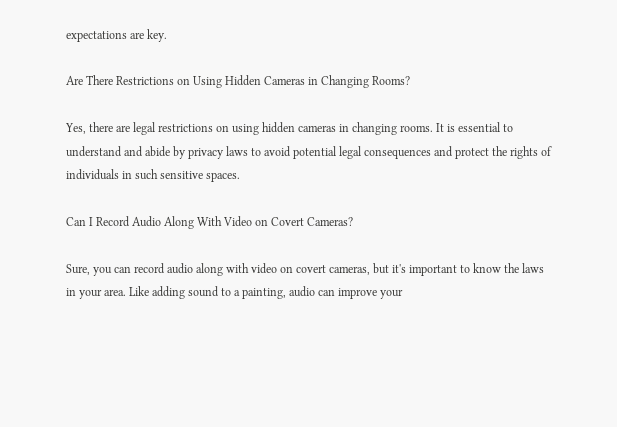expectations are key.

Are There Restrictions on Using Hidden Cameras in Changing Rooms?

Yes, there are legal restrictions on using hidden cameras in changing rooms. It is essential to understand and abide by privacy laws to avoid potential legal consequences and protect the rights of individuals in such sensitive spaces.

Can I Record Audio Along With Video on Covert Cameras?

Sure, you can record audio along with video on covert cameras, but it's important to know the laws in your area. Like adding sound to a painting, audio can improve your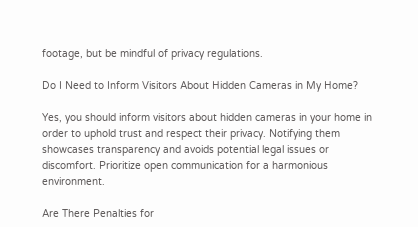footage, but be mindful of privacy regulations.

Do I Need to Inform Visitors About Hidden Cameras in My Home?

Yes, you should inform visitors about hidden cameras in your home in order to uphold trust and respect their privacy. Notifying them showcases transparency and avoids potential legal issues or discomfort. Prioritize open communication for a harmonious environment.

Are There Penalties for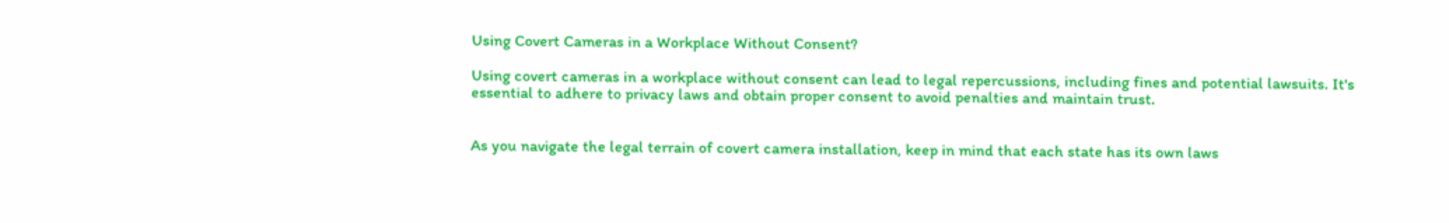Using Covert Cameras in a Workplace Without Consent?

Using covert cameras in a workplace without consent can lead to legal repercussions, including fines and potential lawsuits. It's essential to adhere to privacy laws and obtain proper consent to avoid penalties and maintain trust.


As you navigate the legal terrain of covert camera installation, keep in mind that each state has its own laws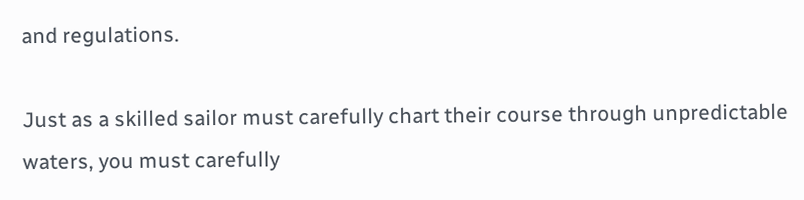and regulations.

Just as a skilled sailor must carefully chart their course through unpredictable waters, you must carefully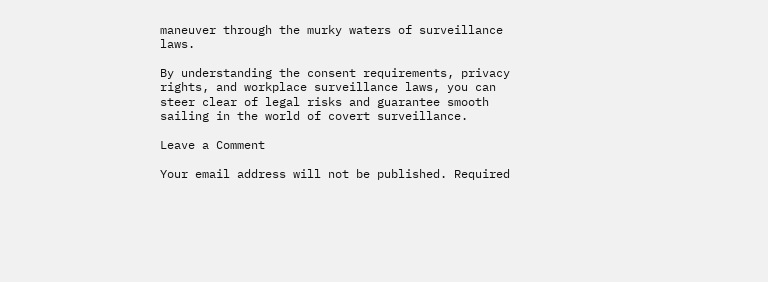maneuver through the murky waters of surveillance laws.

By understanding the consent requirements, privacy rights, and workplace surveillance laws, you can steer clear of legal risks and guarantee smooth sailing in the world of covert surveillance.

Leave a Comment

Your email address will not be published. Required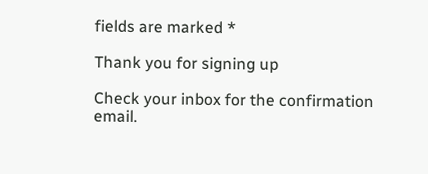fields are marked *

Thank you for signing up

Check your inbox for the confirmation email.